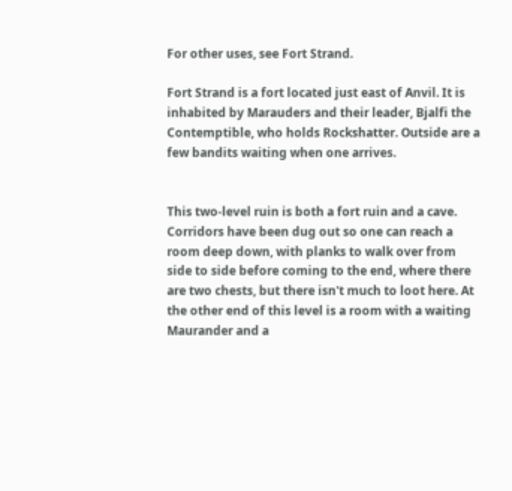For other uses, see Fort Strand.

Fort Strand is a fort located just east of Anvil. It is inhabited by Marauders and their leader, Bjalfi the Contemptible, who holds Rockshatter. Outside are a few bandits waiting when one arrives.


This two-level ruin is both a fort ruin and a cave. Corridors have been dug out so one can reach a room deep down, with planks to walk over from side to side before coming to the end, where there are two chests, but there isn't much to loot here. At the other end of this level is a room with a waiting Maurander and a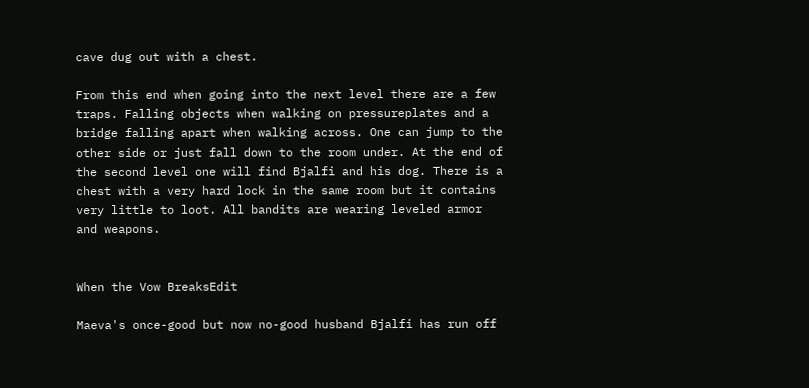cave dug out with a chest.

From this end when going into the next level there are a few traps. Falling objects when walking on pressureplates and a bridge falling apart when walking across. One can jump to the other side or just fall down to the room under. At the end of the second level one will find Bjalfi and his dog. There is a chest with a very hard lock in the same room but it contains very little to loot. All bandits are wearing leveled armor and weapons.


When the Vow BreaksEdit

Maeva's once-good but now no-good husband Bjalfi has run off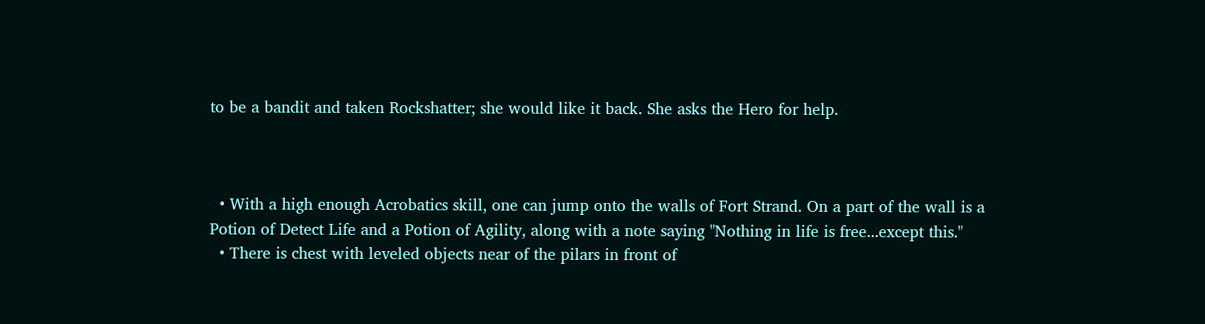to be a bandit and taken Rockshatter; she would like it back. She asks the Hero for help.



  • With a high enough Acrobatics skill, one can jump onto the walls of Fort Strand. On a part of the wall is a Potion of Detect Life and a Potion of Agility, along with a note saying "Nothing in life is free...except this."
  • There is chest with leveled objects near of the pilars in front of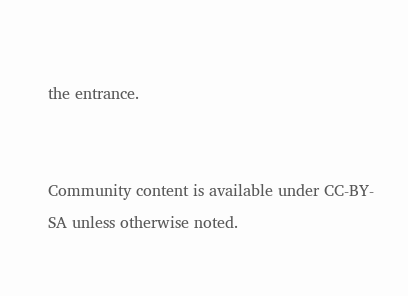the entrance.


Community content is available under CC-BY-SA unless otherwise noted.